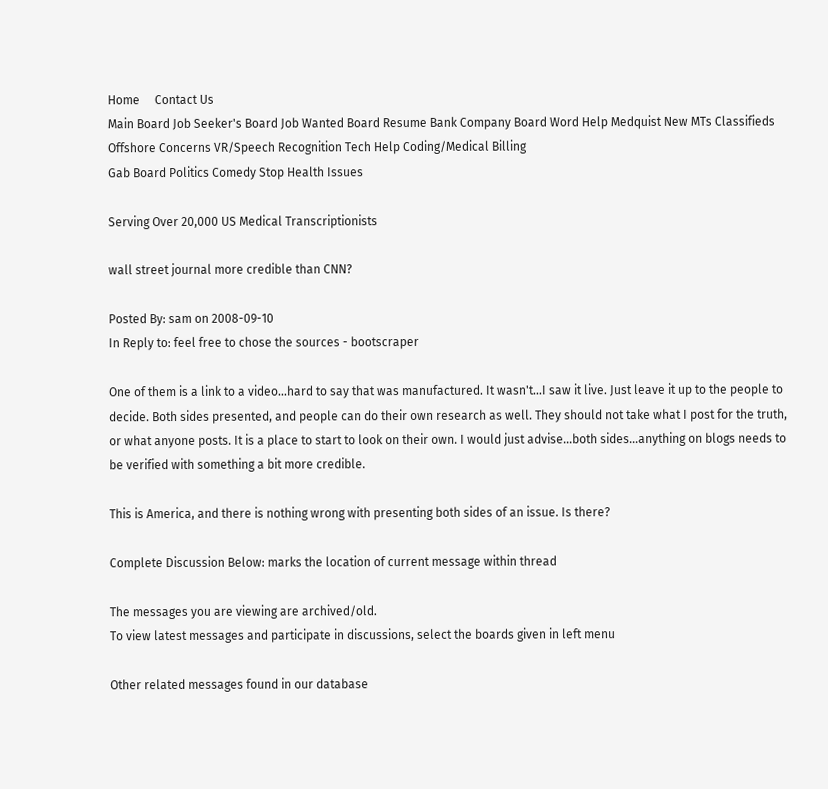Home     Contact Us
Main Board Job Seeker's Board Job Wanted Board Resume Bank Company Board Word Help Medquist New MTs Classifieds Offshore Concerns VR/Speech Recognition Tech Help Coding/Medical Billing
Gab Board Politics Comedy Stop Health Issues

Serving Over 20,000 US Medical Transcriptionists

wall street journal more credible than CNN?

Posted By: sam on 2008-09-10
In Reply to: feel free to chose the sources - bootscraper

One of them is a link to a video...hard to say that was manufactured. It wasn't...I saw it live. Just leave it up to the people to decide. Both sides presented, and people can do their own research as well. They should not take what I post for the truth, or what anyone posts. It is a place to start to look on their own. I would just advise...both sides...anything on blogs needs to be verified with something a bit more credible.

This is America, and there is nothing wrong with presenting both sides of an issue. Is there?

Complete Discussion Below: marks the location of current message within thread

The messages you are viewing are archived/old.
To view latest messages and participate in discussions, select the boards given in left menu

Other related messages found in our database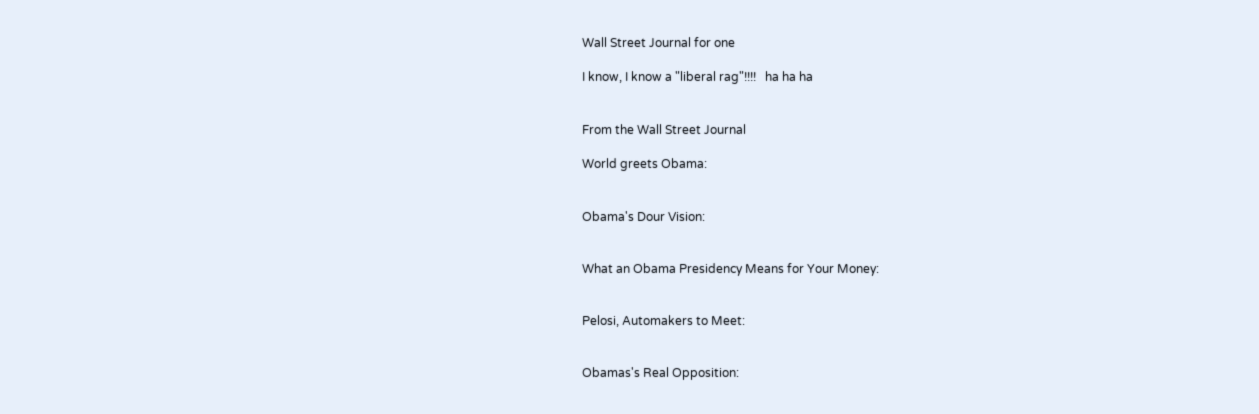Wall Street Journal for one

I know, I know a "liberal rag"!!!!   ha ha ha


From the Wall Street Journal

World greets Obama:


Obama's Dour Vision:


What an Obama Presidency Means for Your Money:


Pelosi, Automakers to Meet:


Obamas's Real Opposition: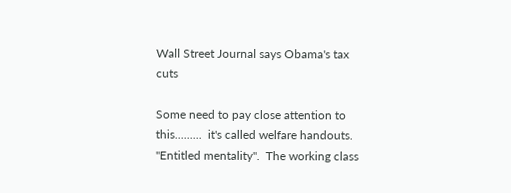Wall Street Journal says Obama's tax cuts

Some need to pay close attention to this.........  it's called welfare handouts.  "Entitled mentality".  The working class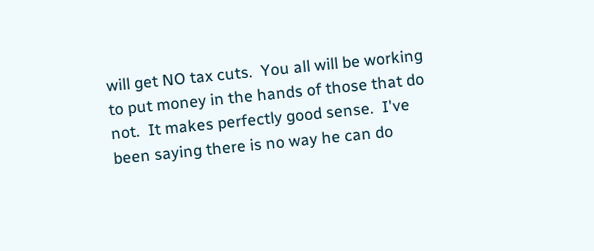will get NO tax cuts.  You all will be working to put money in the hands of those that do not.  It makes perfectly good sense.  I've been saying there is no way he can do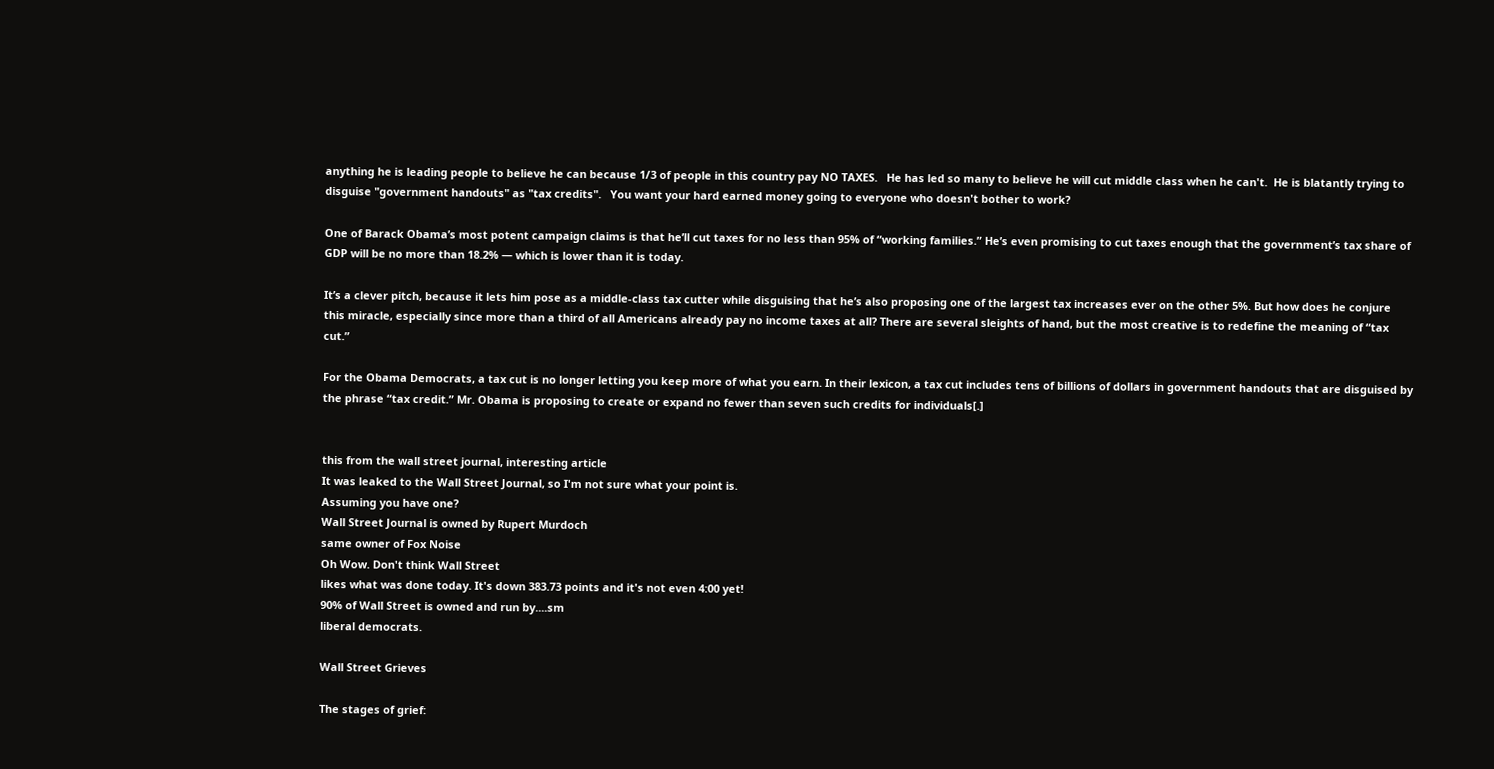anything he is leading people to believe he can because 1/3 of people in this country pay NO TAXES.   He has led so many to believe he will cut middle class when he can't.  He is blatantly trying to disguise "government handouts" as "tax credits".   You want your hard earned money going to everyone who doesn't bother to work?

One of Barack Obama’s most potent campaign claims is that he’ll cut taxes for no less than 95% of “working families.” He’s even promising to cut taxes enough that the government’s tax share of GDP will be no more than 18.2% — which is lower than it is today.

It’s a clever pitch, because it lets him pose as a middle-class tax cutter while disguising that he’s also proposing one of the largest tax increases ever on the other 5%. But how does he conjure this miracle, especially since more than a third of all Americans already pay no income taxes at all? There are several sleights of hand, but the most creative is to redefine the meaning of “tax cut.”

For the Obama Democrats, a tax cut is no longer letting you keep more of what you earn. In their lexicon, a tax cut includes tens of billions of dollars in government handouts that are disguised by the phrase “tax credit.” Mr. Obama is proposing to create or expand no fewer than seven such credits for individuals[.]


this from the wall street journal, interesting article
It was leaked to the Wall Street Journal, so I'm not sure what your point is.
Assuming you have one?
Wall Street Journal is owned by Rupert Murdoch
same owner of Fox Noise
Oh Wow. Don't think Wall Street
likes what was done today. It's down 383.73 points and it's not even 4:00 yet!
90% of Wall Street is owned and run by....sm
liberal democrats.

Wall Street Grieves

The stages of grief: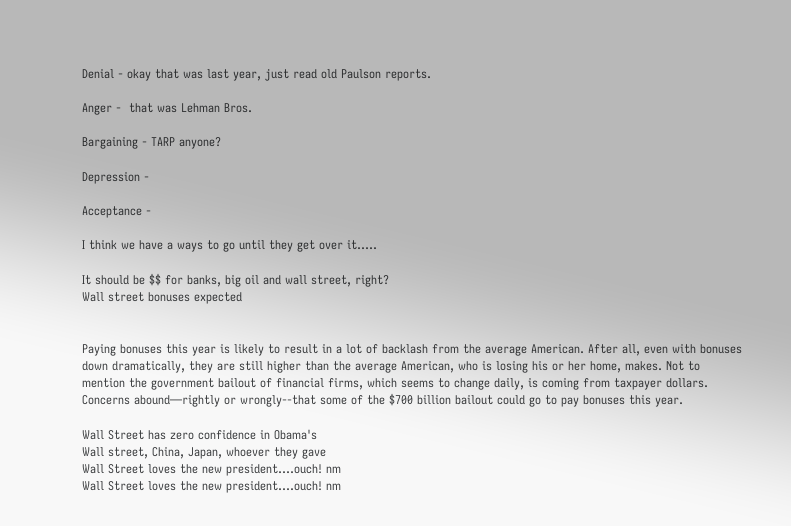Denial - okay that was last year, just read old Paulson reports.

Anger -  that was Lehman Bros.

Bargaining - TARP anyone?

Depression -

Acceptance -

I think we have a ways to go until they get over it.....

It should be $$ for banks, big oil and wall street, right?
Wall street bonuses expected


Paying bonuses this year is likely to result in a lot of backlash from the average American. After all, even with bonuses down dramatically, they are still higher than the average American, who is losing his or her home, makes. Not to mention the government bailout of financial firms, which seems to change daily, is coming from taxpayer dollars. Concerns abound—rightly or wrongly--that some of the $700 billion bailout could go to pay bonuses this year.

Wall Street has zero confidence in Obama's
Wall street, China, Japan, whoever they gave
Wall Street loves the new president....ouch! nm
Wall Street loves the new president....ouch! nm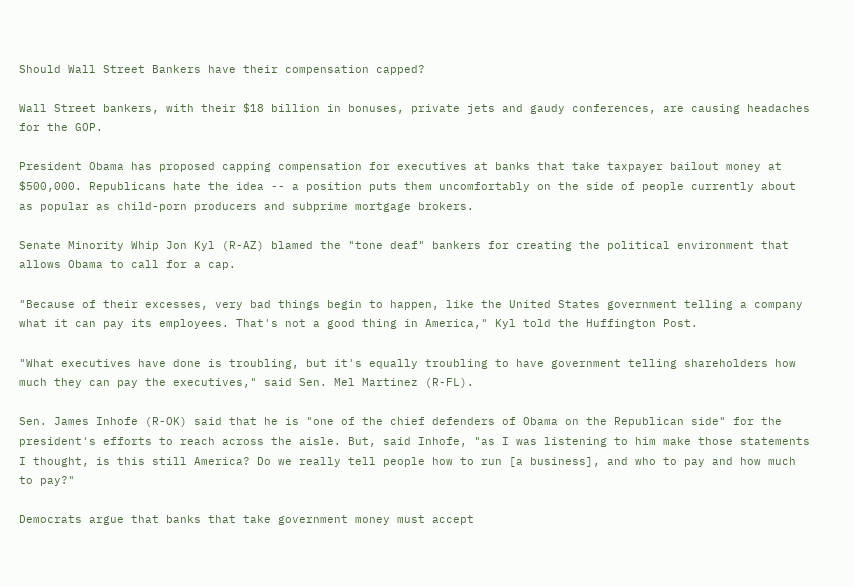Should Wall Street Bankers have their compensation capped?

Wall Street bankers, with their $18 billion in bonuses, private jets and gaudy conferences, are causing headaches for the GOP.

President Obama has proposed capping compensation for executives at banks that take taxpayer bailout money at $500,000. Republicans hate the idea -- a position puts them uncomfortably on the side of people currently about as popular as child-porn producers and subprime mortgage brokers.

Senate Minority Whip Jon Kyl (R-AZ) blamed the "tone deaf" bankers for creating the political environment that allows Obama to call for a cap.

"Because of their excesses, very bad things begin to happen, like the United States government telling a company what it can pay its employees. That's not a good thing in America," Kyl told the Huffington Post.

"What executives have done is troubling, but it's equally troubling to have government telling shareholders how much they can pay the executives," said Sen. Mel Martinez (R-FL).

Sen. James Inhofe (R-OK) said that he is "one of the chief defenders of Obama on the Republican side" for the president's efforts to reach across the aisle. But, said Inhofe, "as I was listening to him make those statements I thought, is this still America? Do we really tell people how to run [a business], and who to pay and how much to pay?"

Democrats argue that banks that take government money must accept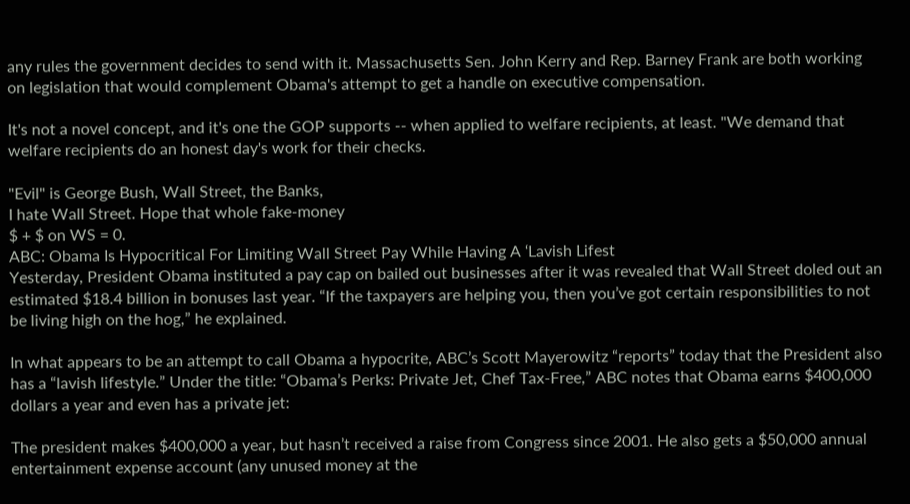any rules the government decides to send with it. Massachusetts Sen. John Kerry and Rep. Barney Frank are both working on legislation that would complement Obama's attempt to get a handle on executive compensation.

It's not a novel concept, and it's one the GOP supports -- when applied to welfare recipients, at least. "We demand that welfare recipients do an honest day's work for their checks.

"Evil" is George Bush, Wall Street, the Banks,
I hate Wall Street. Hope that whole fake-money
$ + $ on WS = 0.
ABC: Obama Is Hypocritical For Limiting Wall Street Pay While Having A ‘Lavish Lifest
Yesterday, President Obama instituted a pay cap on bailed out businesses after it was revealed that Wall Street doled out an estimated $18.4 billion in bonuses last year. “If the taxpayers are helping you, then you’ve got certain responsibilities to not be living high on the hog,” he explained.

In what appears to be an attempt to call Obama a hypocrite, ABC’s Scott Mayerowitz “reports” today that the President also has a “lavish lifestyle.” Under the title: “Obama’s Perks: Private Jet, Chef Tax-Free,” ABC notes that Obama earns $400,000 dollars a year and even has a private jet:

The president makes $400,000 a year, but hasn’t received a raise from Congress since 2001. He also gets a $50,000 annual entertainment expense account (any unused money at the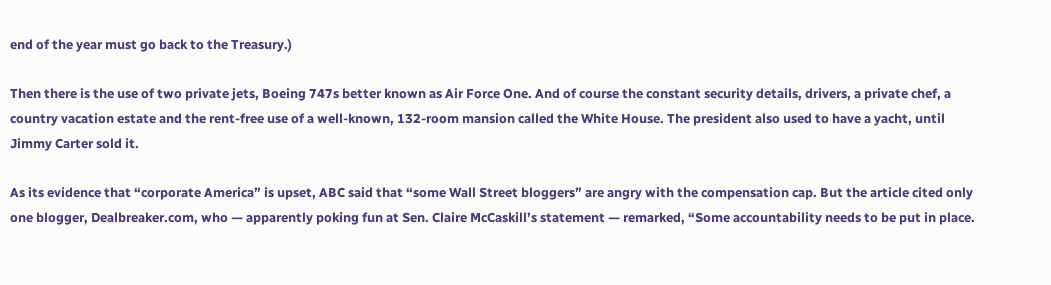end of the year must go back to the Treasury.)

Then there is the use of two private jets, Boeing 747s better known as Air Force One. And of course the constant security details, drivers, a private chef, a country vacation estate and the rent-free use of a well-known, 132-room mansion called the White House. The president also used to have a yacht, until Jimmy Carter sold it.

As its evidence that “corporate America” is upset, ABC said that “some Wall Street bloggers” are angry with the compensation cap. But the article cited only one blogger, Dealbreaker.com, who — apparently poking fun at Sen. Claire McCaskill’s statement — remarked, “Some accountability needs to be put in place.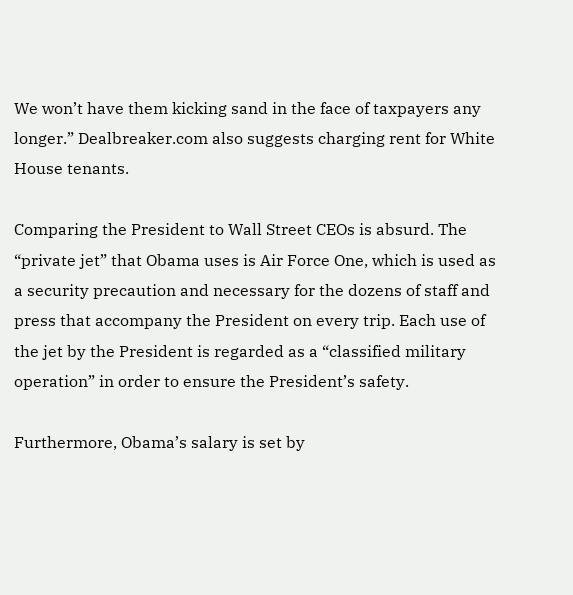We won’t have them kicking sand in the face of taxpayers any longer.” Dealbreaker.com also suggests charging rent for White House tenants.

Comparing the President to Wall Street CEOs is absurd. The “private jet” that Obama uses is Air Force One, which is used as a security precaution and necessary for the dozens of staff and press that accompany the President on every trip. Each use of the jet by the President is regarded as a “classified military operation” in order to ensure the President’s safety.

Furthermore, Obama’s salary is set by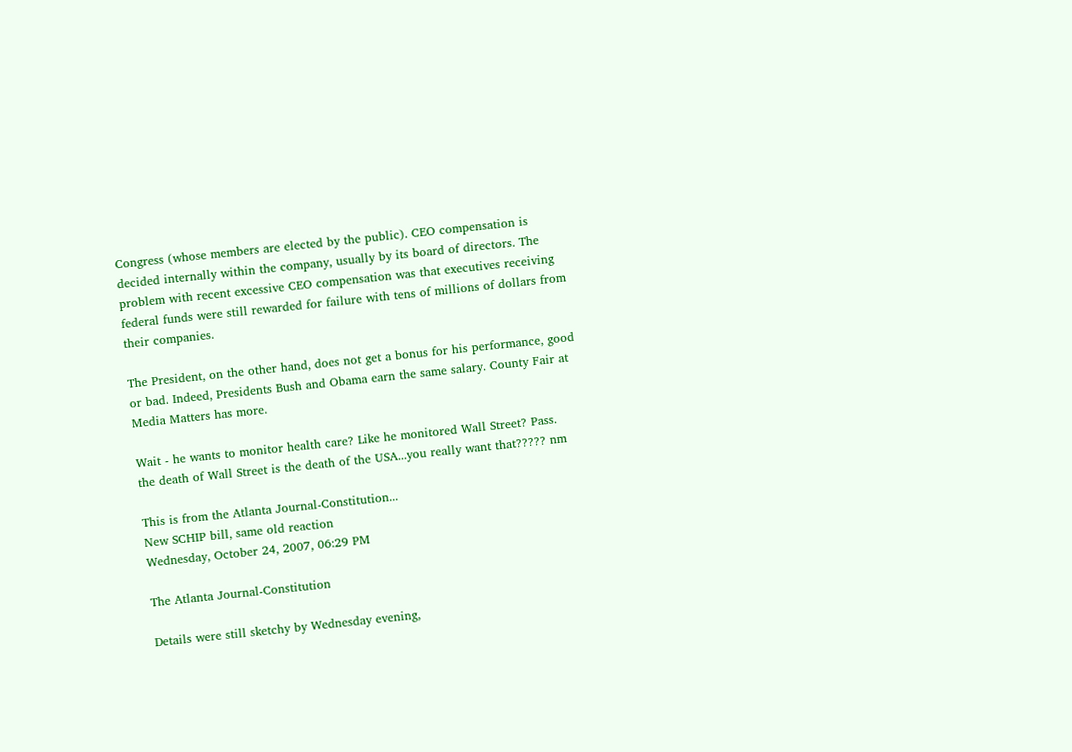Congress (whose members are elected by the public). CEO compensation is decided internally within the company, usually by its board of directors. The problem with recent excessive CEO compensation was that executives receiving federal funds were still rewarded for failure with tens of millions of dollars from their companies.

The President, on the other hand, does not get a bonus for his performance, good or bad. Indeed, Presidents Bush and Obama earn the same salary. County Fair at Media Matters has more.

Wait - he wants to monitor health care? Like he monitored Wall Street? Pass.
the death of Wall Street is the death of the USA...you really want that????? nm

This is from the Atlanta Journal-Constitution...
New SCHIP bill, same old reaction
Wednesday, October 24, 2007, 06:29 PM

The Atlanta Journal-Constitution

Details were still sketchy by Wednesday evening,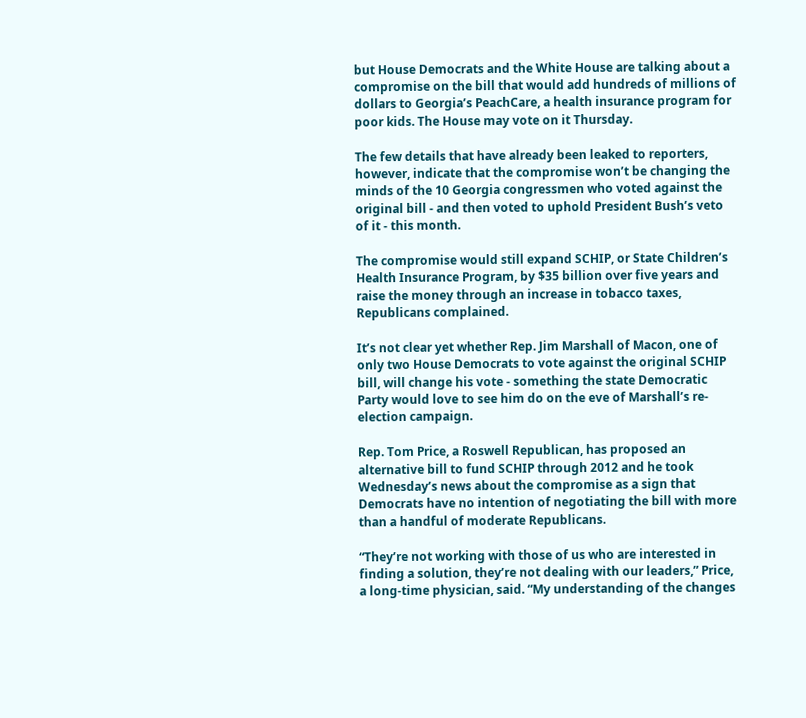but House Democrats and the White House are talking about a compromise on the bill that would add hundreds of millions of dollars to Georgia’s PeachCare, a health insurance program for poor kids. The House may vote on it Thursday.

The few details that have already been leaked to reporters, however, indicate that the compromise won’t be changing the minds of the 10 Georgia congressmen who voted against the original bill - and then voted to uphold President Bush’s veto of it - this month.

The compromise would still expand SCHIP, or State Children’s Health Insurance Program, by $35 billion over five years and raise the money through an increase in tobacco taxes, Republicans complained.

It’s not clear yet whether Rep. Jim Marshall of Macon, one of only two House Democrats to vote against the original SCHIP bill, will change his vote - something the state Democratic Party would love to see him do on the eve of Marshall’s re-election campaign.

Rep. Tom Price, a Roswell Republican, has proposed an alternative bill to fund SCHIP through 2012 and he took Wednesday’s news about the compromise as a sign that Democrats have no intention of negotiating the bill with more than a handful of moderate Republicans.

“They’re not working with those of us who are interested in finding a solution, they’re not dealing with our leaders,” Price, a long-time physician, said. “My understanding of the changes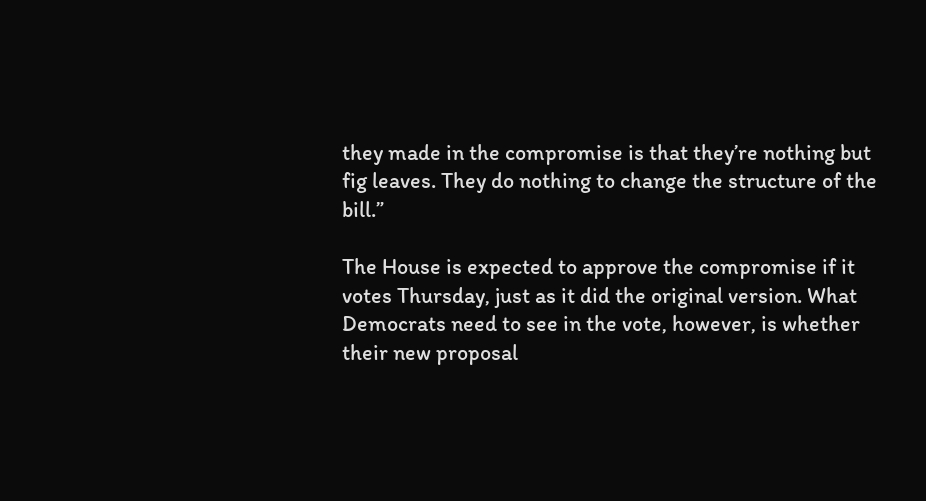they made in the compromise is that they’re nothing but fig leaves. They do nothing to change the structure of the bill.”

The House is expected to approve the compromise if it votes Thursday, just as it did the original version. What Democrats need to see in the vote, however, is whether their new proposal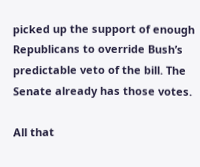picked up the support of enough Republicans to override Bush’s predictable veto of the bill. The Senate already has those votes.

All that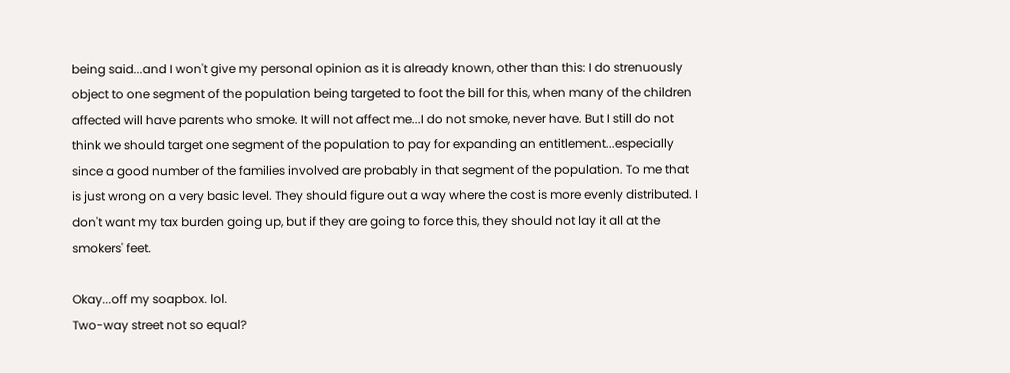being said...and I won't give my personal opinion as it is already known, other than this: I do strenuously object to one segment of the population being targeted to foot the bill for this, when many of the children affected will have parents who smoke. It will not affect me...I do not smoke, never have. But I still do not think we should target one segment of the population to pay for expanding an entitlement...especially since a good number of the families involved are probably in that segment of the population. To me that is just wrong on a very basic level. They should figure out a way where the cost is more evenly distributed. I don't want my tax burden going up, but if they are going to force this, they should not lay it all at the smokers' feet.

Okay...off my soapbox. lol.
Two-way street not so equal?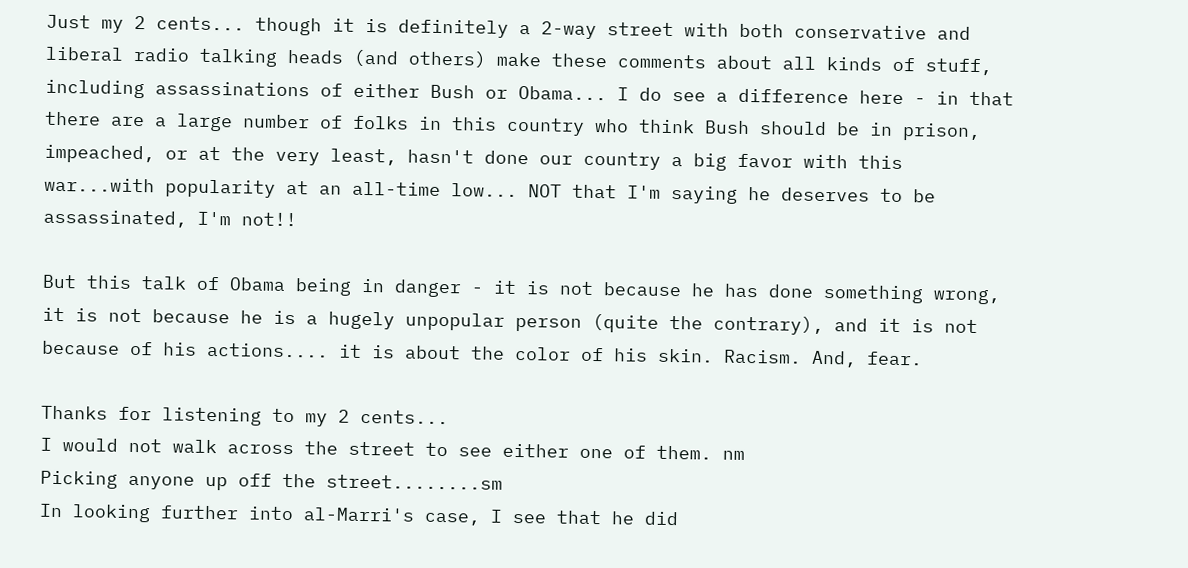Just my 2 cents... though it is definitely a 2-way street with both conservative and liberal radio talking heads (and others) make these comments about all kinds of stuff, including assassinations of either Bush or Obama... I do see a difference here - in that there are a large number of folks in this country who think Bush should be in prison, impeached, or at the very least, hasn't done our country a big favor with this war...with popularity at an all-time low... NOT that I'm saying he deserves to be assassinated, I'm not!!

But this talk of Obama being in danger - it is not because he has done something wrong, it is not because he is a hugely unpopular person (quite the contrary), and it is not because of his actions.... it is about the color of his skin. Racism. And, fear.

Thanks for listening to my 2 cents...
I would not walk across the street to see either one of them. nm
Picking anyone up off the street........sm
In looking further into al-Marri's case, I see that he did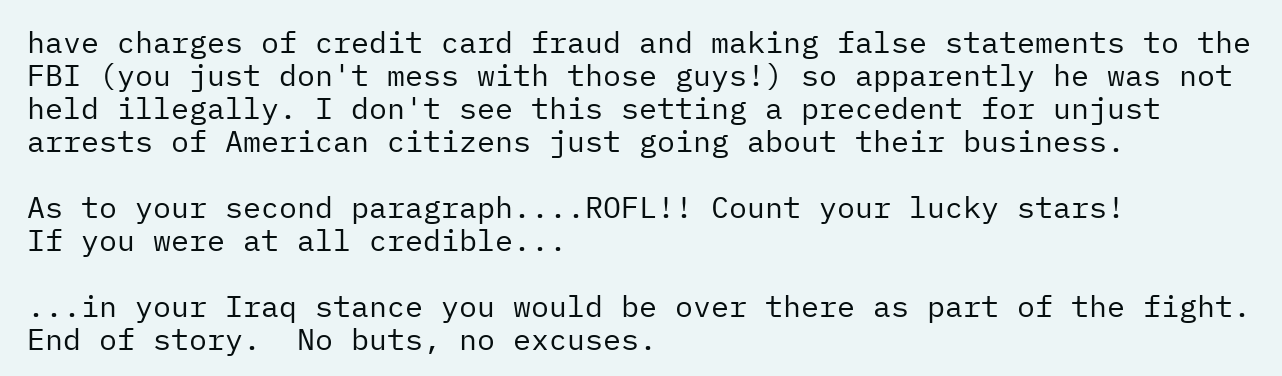have charges of credit card fraud and making false statements to the FBI (you just don't mess with those guys!) so apparently he was not held illegally. I don't see this setting a precedent for unjust arrests of American citizens just going about their business.

As to your second paragraph....ROFL!! Count your lucky stars!
If you were at all credible...

...in your Iraq stance you would be over there as part of the fight.  End of story.  No buts, no excuses.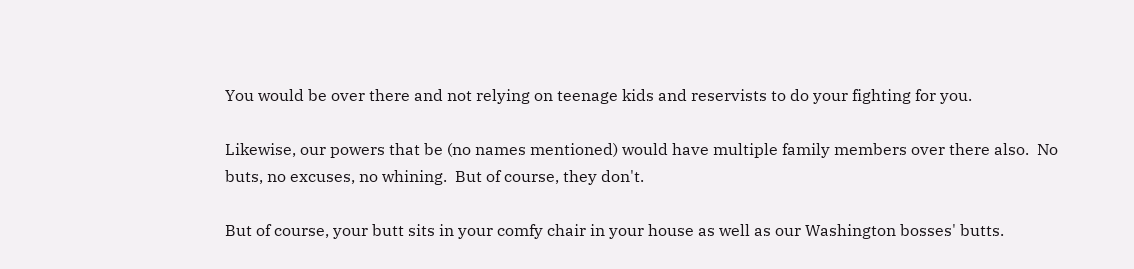You would be over there and not relying on teenage kids and reservists to do your fighting for you.

Likewise, our powers that be (no names mentioned) would have multiple family members over there also.  No buts, no excuses, no whining.  But of course, they don't.

But of course, your butt sits in your comfy chair in your house as well as our Washington bosses' butts.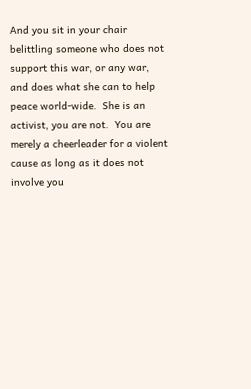And you sit in your chair belittling someone who does not support this war, or any war, and does what she can to help peace world-wide.  She is an activist, you are not.  You are merely a cheerleader for a violent cause as long as it does not involve you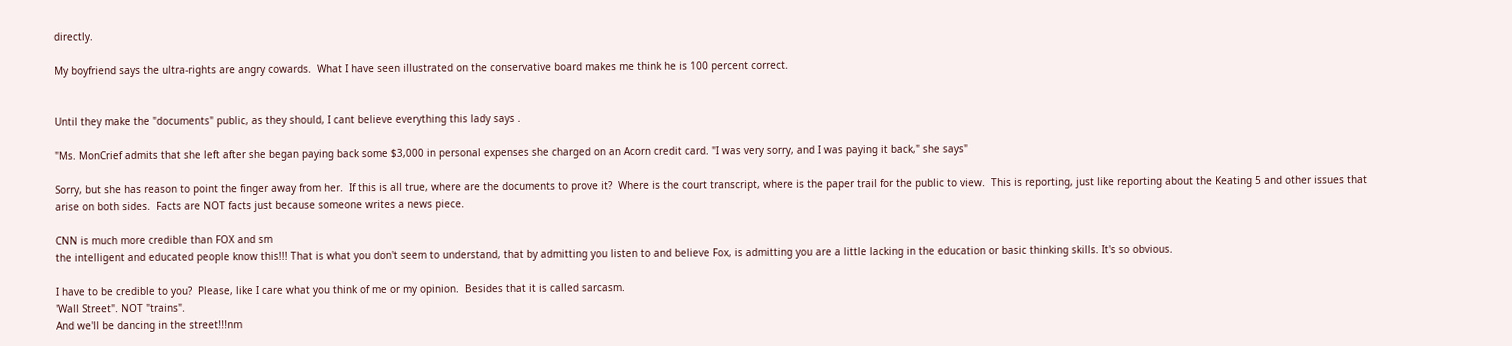directly.

My boyfriend says the ultra-rights are angry cowards.  What I have seen illustrated on the conservative board makes me think he is 100 percent correct.


Until they make the "documents" public, as they should, I cant believe everything this lady says .

"Ms. MonCrief admits that she left after she began paying back some $3,000 in personal expenses she charged on an Acorn credit card. "I was very sorry, and I was paying it back," she says"

Sorry, but she has reason to point the finger away from her.  If this is all true, where are the documents to prove it?  Where is the court transcript, where is the paper trail for the public to view.  This is reporting, just like reporting about the Keating 5 and other issues that arise on both sides.  Facts are NOT facts just because someone writes a news piece.

CNN is much more credible than FOX and sm
the intelligent and educated people know this!!! That is what you don't seem to understand, that by admitting you listen to and believe Fox, is admitting you are a little lacking in the education or basic thinking skills. It's so obvious.

I have to be credible to you?  Please, like I care what you think of me or my opinion.  Besides that it is called sarcasm.
'Wall Street". NOT "trains".
And we'll be dancing in the street!!!nm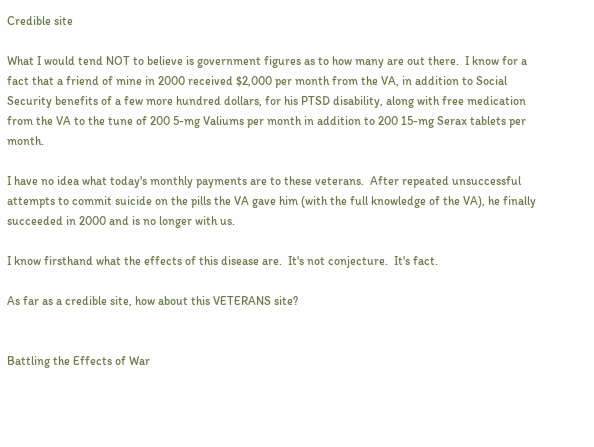Credible site

What I would tend NOT to believe is government figures as to how many are out there.  I know for a fact that a friend of mine in 2000 received $2,000 per month from the VA, in addition to Social Security benefits of a few more hundred dollars, for his PTSD disability, along with free medication from the VA to the tune of 200 5-mg Valiums per month in addition to 200 15-mg Serax tablets per month.

I have no idea what today's monthly payments are to these veterans.  After repeated unsuccessful attempts to commit suicide on the pills the VA gave him (with the full knowledge of the VA), he finally succeeded in 2000 and is no longer with us.

I know firsthand what the effects of this disease are.  It's not conjecture.  It's fact.

As far as a credible site, how about this VETERANS site?


Battling the Effects of War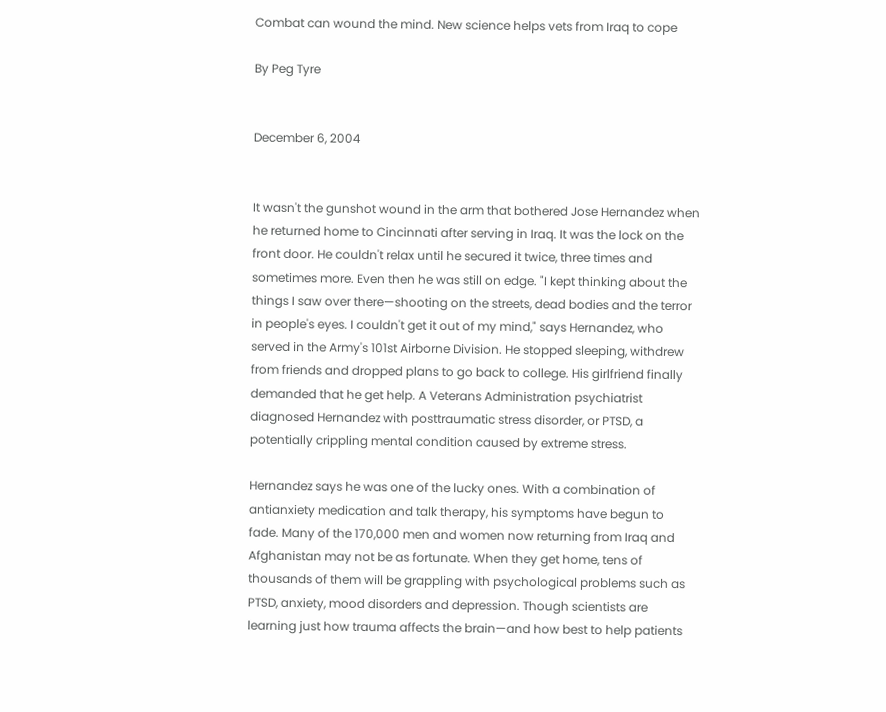Combat can wound the mind. New science helps vets from Iraq to cope

By Peg Tyre


December 6, 2004


It wasn't the gunshot wound in the arm that bothered Jose Hernandez when he returned home to Cincinnati after serving in Iraq. It was the lock on the front door. He couldn't relax until he secured it twice, three times and sometimes more. Even then he was still on edge. "I kept thinking about the things I saw over there—shooting on the streets, dead bodies and the terror in people's eyes. I couldn't get it out of my mind," says Hernandez, who served in the Army's 101st Airborne Division. He stopped sleeping, withdrew from friends and dropped plans to go back to college. His girlfriend finally demanded that he get help. A Veterans Administration psychiatrist diagnosed Hernandez with posttraumatic stress disorder, or PTSD, a potentially crippling mental condition caused by extreme stress.

Hernandez says he was one of the lucky ones. With a combination of antianxiety medication and talk therapy, his symptoms have begun to fade. Many of the 170,000 men and women now returning from Iraq and Afghanistan may not be as fortunate. When they get home, tens of thousands of them will be grappling with psychological problems such as PTSD, anxiety, mood disorders and depression. Though scientists are learning just how trauma affects the brain—and how best to help patients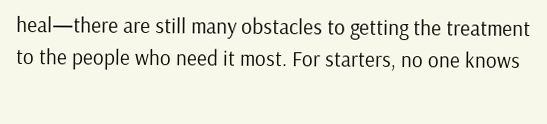heal—there are still many obstacles to getting the treatment to the people who need it most. For starters, no one knows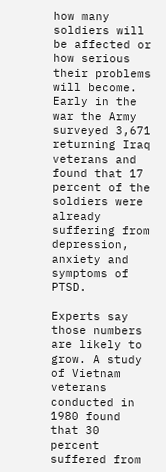how many soldiers will be affected or how serious their problems will become. Early in the war the Army surveyed 3,671 returning Iraq veterans and found that 17 percent of the soldiers were already suffering from depression, anxiety and symptoms of PTSD.

Experts say those numbers are likely to grow. A study of Vietnam veterans conducted in 1980 found that 30 percent suffered from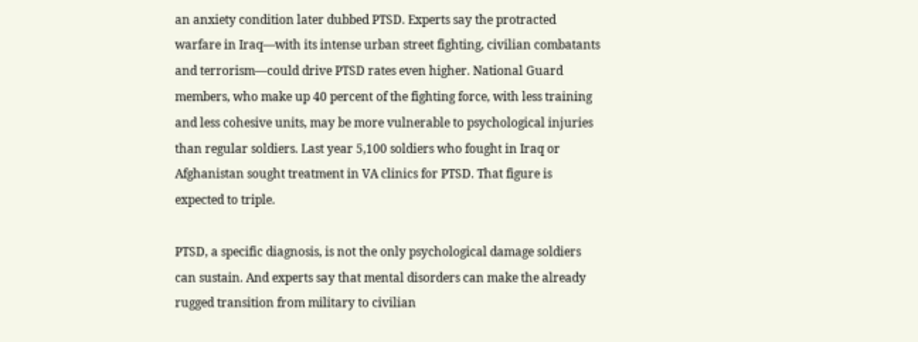an anxiety condition later dubbed PTSD. Experts say the protracted warfare in Iraq—with its intense urban street fighting, civilian combatants and terrorism—could drive PTSD rates even higher. National Guard members, who make up 40 percent of the fighting force, with less training and less cohesive units, may be more vulnerable to psychological injuries than regular soldiers. Last year 5,100 soldiers who fought in Iraq or Afghanistan sought treatment in VA clinics for PTSD. That figure is expected to triple.

PTSD, a specific diagnosis, is not the only psychological damage soldiers can sustain. And experts say that mental disorders can make the already rugged transition from military to civilian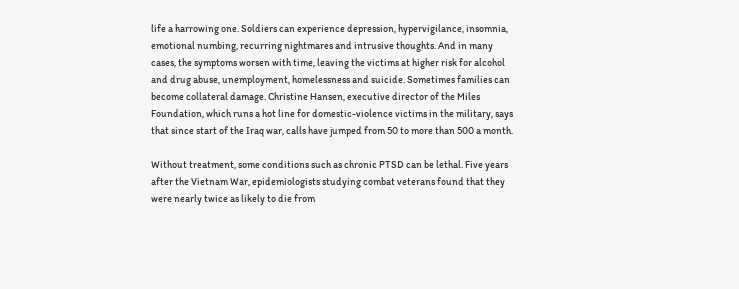life a harrowing one. Soldiers can experience depression, hypervigilance, insomnia, emotional numbing, recurring nightmares and intrusive thoughts. And in many cases, the symptoms worsen with time, leaving the victims at higher risk for alcohol and drug abuse, unemployment, homelessness and suicide. Sometimes families can become collateral damage. Christine Hansen, executive director of the Miles Foundation, which runs a hot line for domestic-violence victims in the military, says that since start of the Iraq war, calls have jumped from 50 to more than 500 a month.

Without treatment, some conditions such as chronic PTSD can be lethal. Five years after the Vietnam War, epidemiologists studying combat veterans found that they were nearly twice as likely to die from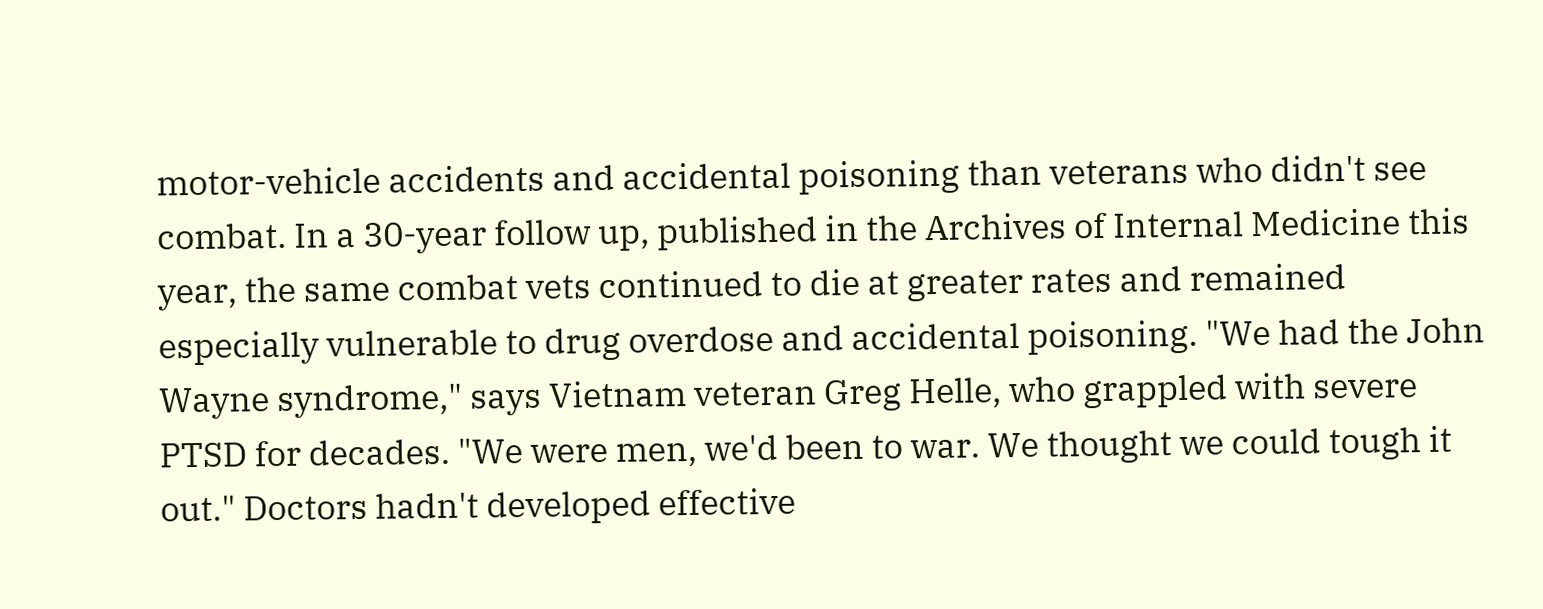motor-vehicle accidents and accidental poisoning than veterans who didn't see combat. In a 30-year follow up, published in the Archives of Internal Medicine this year, the same combat vets continued to die at greater rates and remained especially vulnerable to drug overdose and accidental poisoning. "We had the John Wayne syndrome," says Vietnam veteran Greg Helle, who grappled with severe PTSD for decades. "We were men, we'd been to war. We thought we could tough it out." Doctors hadn't developed effective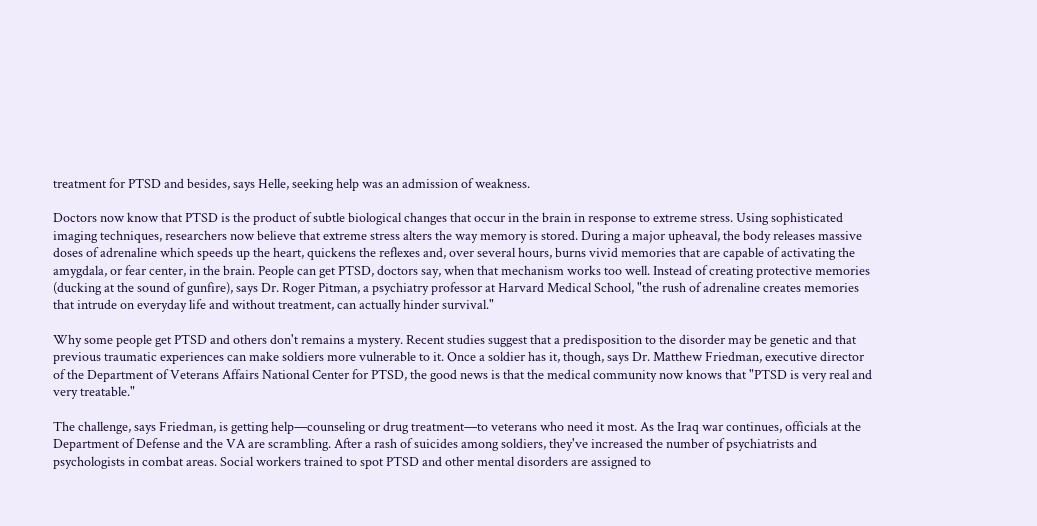treatment for PTSD and besides, says Helle, seeking help was an admission of weakness.

Doctors now know that PTSD is the product of subtle biological changes that occur in the brain in response to extreme stress. Using sophisticated imaging techniques, researchers now believe that extreme stress alters the way memory is stored. During a major upheaval, the body releases massive doses of adrenaline which speeds up the heart, quickens the reflexes and, over several hours, burns vivid memories that are capable of activating the amygdala, or fear center, in the brain. People can get PTSD, doctors say, when that mechanism works too well. Instead of creating protective memories (ducking at the sound of gunfire), says Dr. Roger Pitman, a psychiatry professor at Harvard Medical School, "the rush of adrenaline creates memories that intrude on everyday life and without treatment, can actually hinder survival."

Why some people get PTSD and others don't remains a mystery. Recent studies suggest that a predisposition to the disorder may be genetic and that previous traumatic experiences can make soldiers more vulnerable to it. Once a soldier has it, though, says Dr. Matthew Friedman, executive director of the Department of Veterans Affairs National Center for PTSD, the good news is that the medical community now knows that "PTSD is very real and very treatable."

The challenge, says Friedman, is getting help—counseling or drug treatment—to veterans who need it most. As the Iraq war continues, officials at the Department of Defense and the VA are scrambling. After a rash of suicides among soldiers, they've increased the number of psychiatrists and psychologists in combat areas. Social workers trained to spot PTSD and other mental disorders are assigned to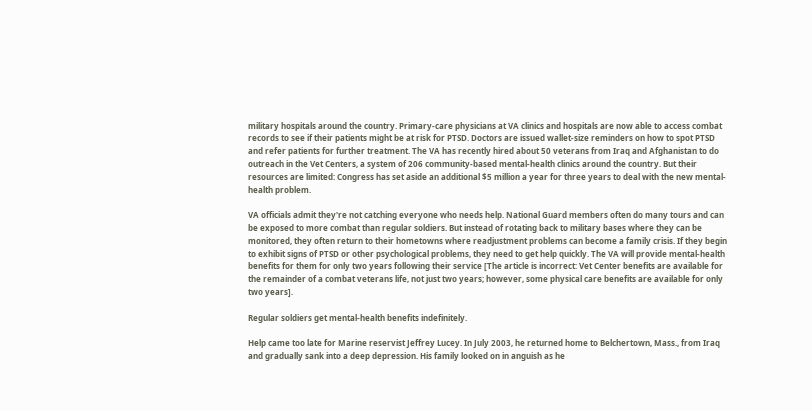military hospitals around the country. Primary-care physicians at VA clinics and hospitals are now able to access combat records to see if their patients might be at risk for PTSD. Doctors are issued wallet-size reminders on how to spot PTSD and refer patients for further treatment. The VA has recently hired about 50 veterans from Iraq and Afghanistan to do outreach in the Vet Centers, a system of 206 community-based mental-health clinics around the country. But their resources are limited: Congress has set aside an additional $5 million a year for three years to deal with the new mental-health problem.

VA officials admit they're not catching everyone who needs help. National Guard members often do many tours and can be exposed to more combat than regular soldiers. But instead of rotating back to military bases where they can be monitored, they often return to their hometowns where readjustment problems can become a family crisis. If they begin to exhibit signs of PTSD or other psychological problems, they need to get help quickly. The VA will provide mental-health benefits for them for only two years following their service [The article is incorrect: Vet Center benefits are available for the remainder of a combat veterans life, not just two years; however, some physical care benefits are available for only two years].

Regular soldiers get mental-health benefits indefinitely.

Help came too late for Marine reservist Jeffrey Lucey. In July 2003, he returned home to Belchertown, Mass., from Iraq and gradually sank into a deep depression. His family looked on in anguish as he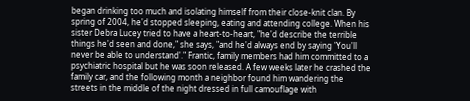began drinking too much and isolating himself from their close-knit clan. By spring of 2004, he'd stopped sleeping, eating and attending college. When his sister Debra Lucey tried to have a heart-to-heart, "he'd describe the terrible things he'd seen and done," she says, "and he'd always end by saying 'You'll never be able to understand'." Frantic, family members had him committed to a psychiatric hospital but he was soon released. A few weeks later he crashed the family car, and the following month a neighbor found him wandering the streets in the middle of the night dressed in full camouflage with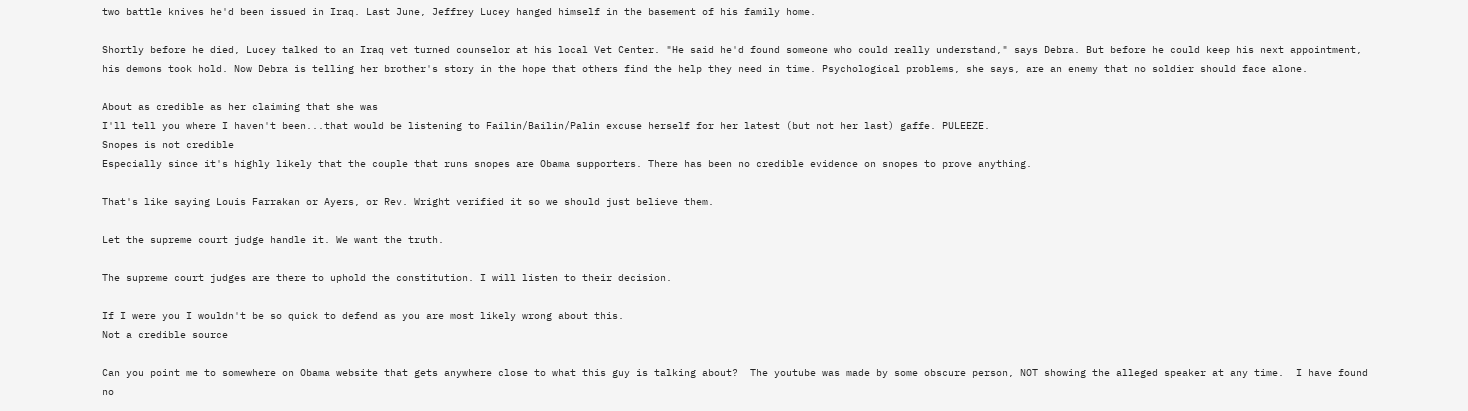two battle knives he'd been issued in Iraq. Last June, Jeffrey Lucey hanged himself in the basement of his family home.

Shortly before he died, Lucey talked to an Iraq vet turned counselor at his local Vet Center. "He said he'd found someone who could really understand," says Debra. But before he could keep his next appointment, his demons took hold. Now Debra is telling her brother's story in the hope that others find the help they need in time. Psychological problems, she says, are an enemy that no soldier should face alone.

About as credible as her claiming that she was
I'll tell you where I haven't been...that would be listening to Failin/Bailin/Palin excuse herself for her latest (but not her last) gaffe. PULEEZE.
Snopes is not credible
Especially since it's highly likely that the couple that runs snopes are Obama supporters. There has been no credible evidence on snopes to prove anything.

That's like saying Louis Farrakan or Ayers, or Rev. Wright verified it so we should just believe them.

Let the supreme court judge handle it. We want the truth.

The supreme court judges are there to uphold the constitution. I will listen to their decision.

If I were you I wouldn't be so quick to defend as you are most likely wrong about this.
Not a credible source

Can you point me to somewhere on Obama website that gets anywhere close to what this guy is talking about?  The youtube was made by some obscure person, NOT showing the alleged speaker at any time.  I have found no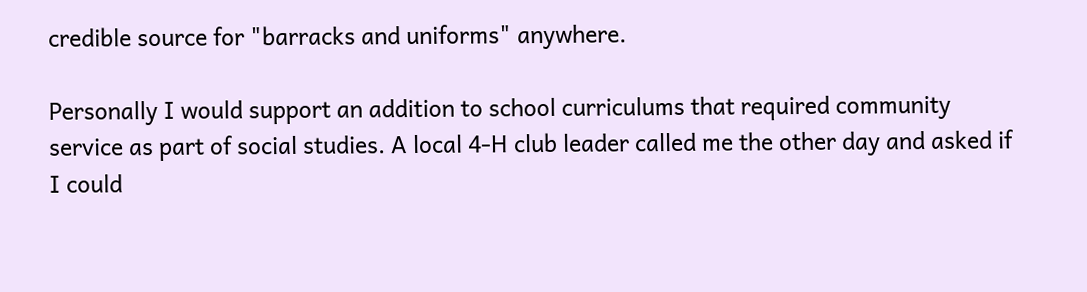credible source for "barracks and uniforms" anywhere.

Personally I would support an addition to school curriculums that required community service as part of social studies. A local 4-H club leader called me the other day and asked if I could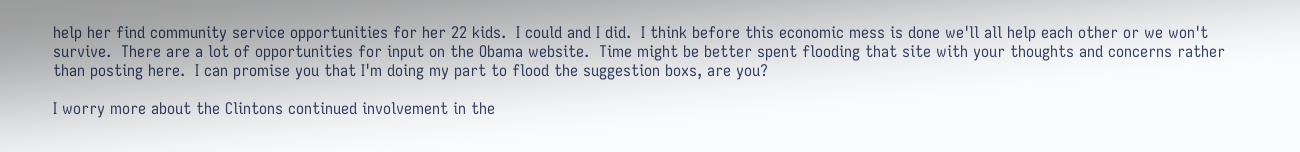help her find community service opportunities for her 22 kids.  I could and I did.  I think before this economic mess is done we'll all help each other or we won't survive.  There are a lot of opportunities for input on the Obama website.  Time might be better spent flooding that site with your thoughts and concerns rather than posting here.  I can promise you that I'm doing my part to flood the suggestion boxs, are you?

I worry more about the Clintons continued involvement in the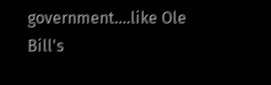government....like Ole Bill's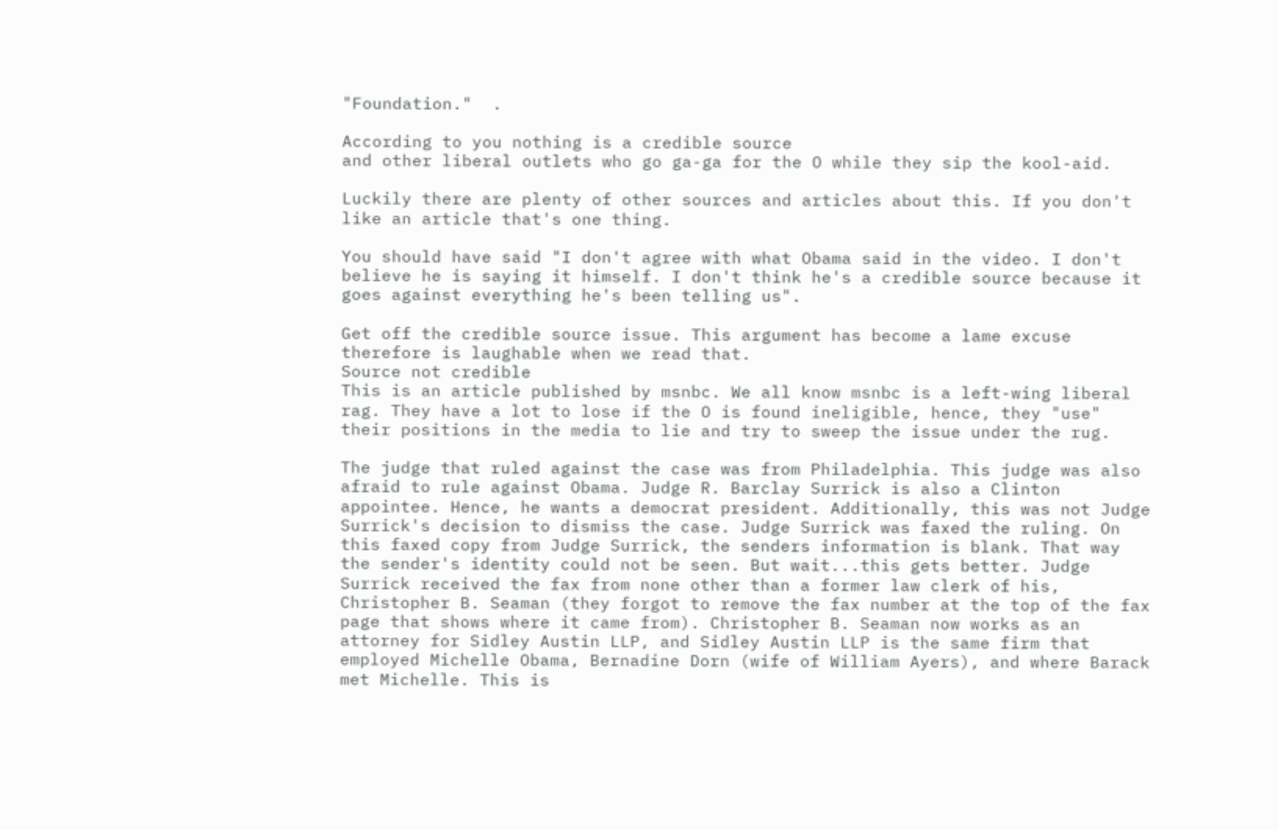"Foundation."  .

According to you nothing is a credible source
and other liberal outlets who go ga-ga for the O while they sip the kool-aid.

Luckily there are plenty of other sources and articles about this. If you don't like an article that's one thing.

You should have said "I don't agree with what Obama said in the video. I don't believe he is saying it himself. I don't think he's a credible source because it goes against everything he's been telling us".

Get off the credible source issue. This argument has become a lame excuse therefore is laughable when we read that.
Source not credible
This is an article published by msnbc. We all know msnbc is a left-wing liberal rag. They have a lot to lose if the O is found ineligible, hence, they "use" their positions in the media to lie and try to sweep the issue under the rug.

The judge that ruled against the case was from Philadelphia. This judge was also afraid to rule against Obama. Judge R. Barclay Surrick is also a Clinton appointee. Hence, he wants a democrat president. Additionally, this was not Judge Surrick's decision to dismiss the case. Judge Surrick was faxed the ruling. On this faxed copy from Judge Surrick, the senders information is blank. That way the sender's identity could not be seen. But wait...this gets better. Judge Surrick received the fax from none other than a former law clerk of his, Christopher B. Seaman (they forgot to remove the fax number at the top of the fax page that shows where it came from). Christopher B. Seaman now works as an attorney for Sidley Austin LLP, and Sidley Austin LLP is the same firm that employed Michelle Obama, Bernadine Dorn (wife of William Ayers), and where Barack met Michelle. This is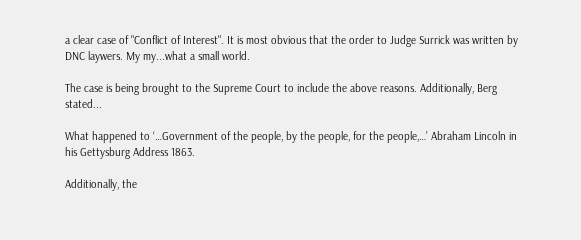a clear case of "Conflict of Interest". It is most obvious that the order to Judge Surrick was written by DNC laywers. My my...what a small world.

The case is being brought to the Supreme Court to include the above reasons. Additionally, Berg stated...

What happened to ‘…Government of the people, by the people, for the people,…’ Abraham Lincoln in his Gettysburg Address 1863.

Additionally, the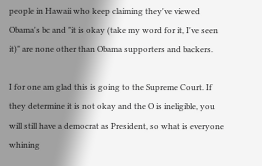people in Hawaii who keep claiming they've viewed Obama's bc and "it is okay (take my word for it, I've seen it)" are none other than Obama supporters and backers.

I for one am glad this is going to the Supreme Court. If they determine it is not okay and the O is ineligible, you will still have a democrat as President, so what is everyone whining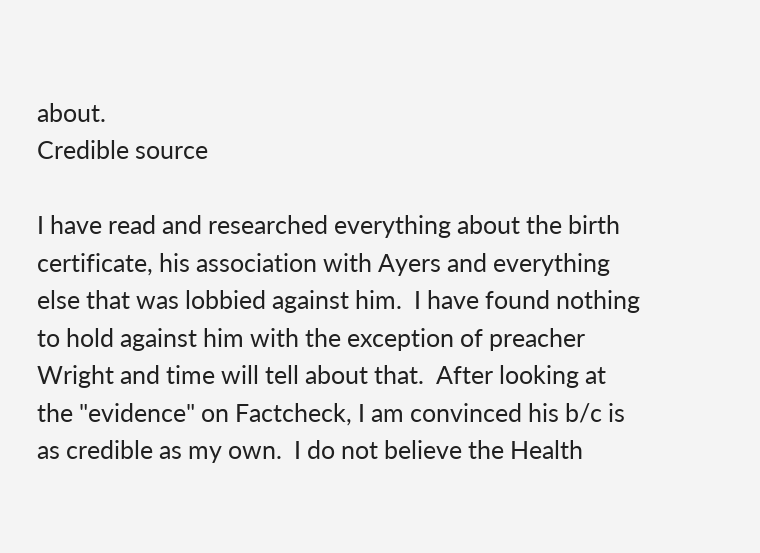about.
Credible source

I have read and researched everything about the birth certificate, his association with Ayers and everything else that was lobbied against him.  I have found nothing to hold against him with the exception of preacher Wright and time will tell about that.  After looking at the "evidence" on Factcheck, I am convinced his b/c is as credible as my own.  I do not believe the Health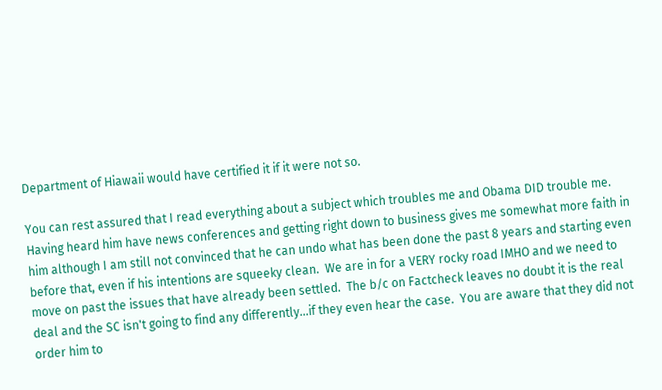Department of Hiawaii would have certified it if it were not so.

You can rest assured that I read everything about a subject which troubles me and Obama DID trouble me.  Having heard him have news conferences and getting right down to business gives me somewhat more faith in him although I am still not convinced that he can undo what has been done the past 8 years and starting even before that, even if his intentions are squeeky clean.  We are in for a VERY rocky road IMHO and we need to move on past the issues that have already been settled.  The b/c on Factcheck leaves no doubt it is the real deal and the SC isn't going to find any differently...if they even hear the case.  You are aware that they did not order him to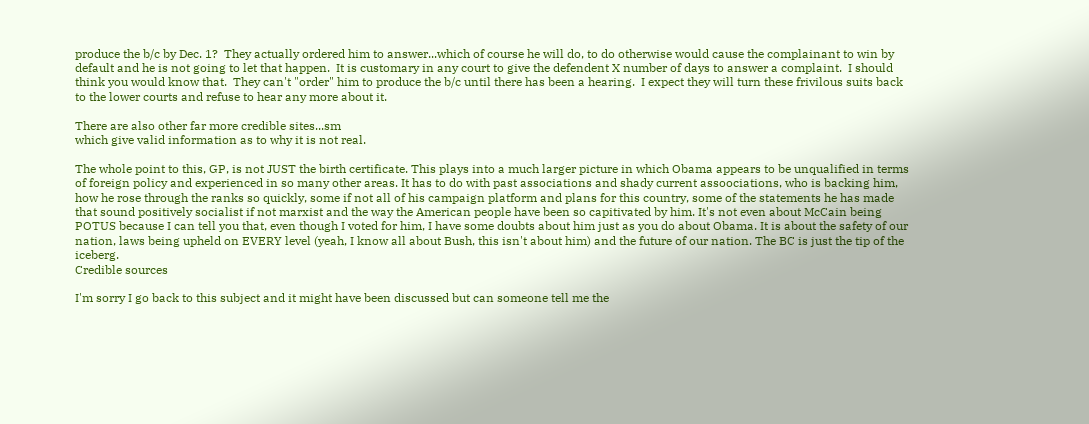produce the b/c by Dec. 1?  They actually ordered him to answer...which of course he will do, to do otherwise would cause the complainant to win by default and he is not going to let that happen.  It is customary in any court to give the defendent X number of days to answer a complaint.  I should think you would know that.  They can't "order" him to produce the b/c until there has been a hearing.  I expect they will turn these frivilous suits back to the lower courts and refuse to hear any more about it.

There are also other far more credible sites...sm
which give valid information as to why it is not real.

The whole point to this, GP, is not JUST the birth certificate. This plays into a much larger picture in which Obama appears to be unqualified in terms of foreign policy and experienced in so many other areas. It has to do with past associations and shady current assoociations, who is backing him, how he rose through the ranks so quickly, some if not all of his campaign platform and plans for this country, some of the statements he has made that sound positively socialist if not marxist and the way the American people have been so capitivated by him. It's not even about McCain being POTUS because I can tell you that, even though I voted for him, I have some doubts about him just as you do about Obama. It is about the safety of our nation, laws being upheld on EVERY level (yeah, I know all about Bush, this isn't about him) and the future of our nation. The BC is just the tip of the iceberg.
Credible sources

I'm sorry I go back to this subject and it might have been discussed but can someone tell me the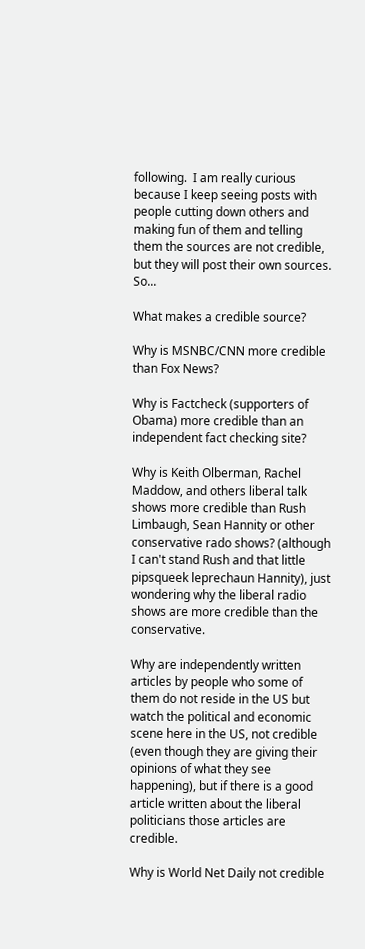following.  I am really curious because I keep seeing posts with people cutting down others and making fun of them and telling them the sources are not credible, but they will post their own sources.  So...

What makes a credible source?

Why is MSNBC/CNN more credible than Fox News?

Why is Factcheck (supporters of Obama) more credible than an independent fact checking site?

Why is Keith Olberman, Rachel Maddow, and others liberal talk shows more credible than Rush Limbaugh, Sean Hannity or other conservative rado shows? (although I can't stand Rush and that little pipsqueek leprechaun Hannity), just wondering why the liberal radio shows are more credible than the conservative.

Why are independently written articles by people who some of them do not reside in the US but watch the political and economic scene here in the US, not credible (even though they are giving their opinions of what they see happening), but if there is a good article written about the liberal politicians those articles are credible.

Why is World Net Daily not credible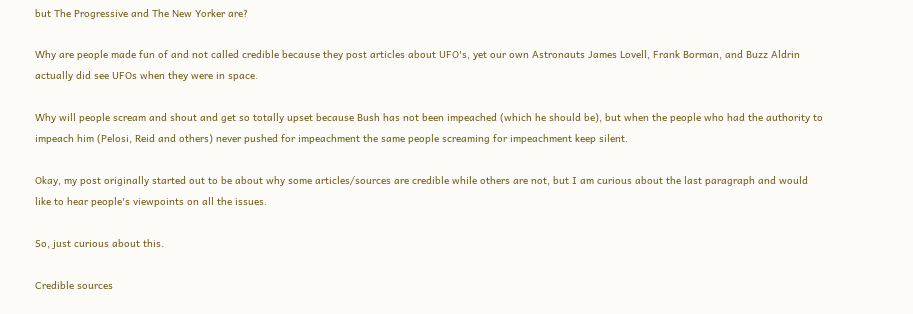but The Progressive and The New Yorker are?

Why are people made fun of and not called credible because they post articles about UFO's, yet our own Astronauts James Lovell, Frank Borman, and Buzz Aldrin actually did see UFOs when they were in space.

Why will people scream and shout and get so totally upset because Bush has not been impeached (which he should be), but when the people who had the authority to impeach him (Pelosi, Reid and others) never pushed for impeachment the same people screaming for impeachment keep silent.

Okay, my post originally started out to be about why some articles/sources are credible while others are not, but I am curious about the last paragraph and would like to hear people's viewpoints on all the issues.

So, just curious about this.

Credible sources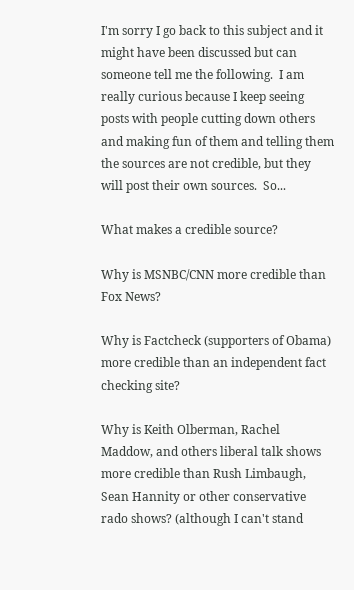I'm sorry I go back to this subject and it might have been discussed but can someone tell me the following.  I am really curious because I keep seeing posts with people cutting down others and making fun of them and telling them the sources are not credible, but they will post their own sources.  So...

What makes a credible source?

Why is MSNBC/CNN more credible than Fox News?

Why is Factcheck (supporters of Obama) more credible than an independent fact checking site?

Why is Keith Olberman, Rachel Maddow, and others liberal talk shows more credible than Rush Limbaugh, Sean Hannity or other conservative rado shows? (although I can't stand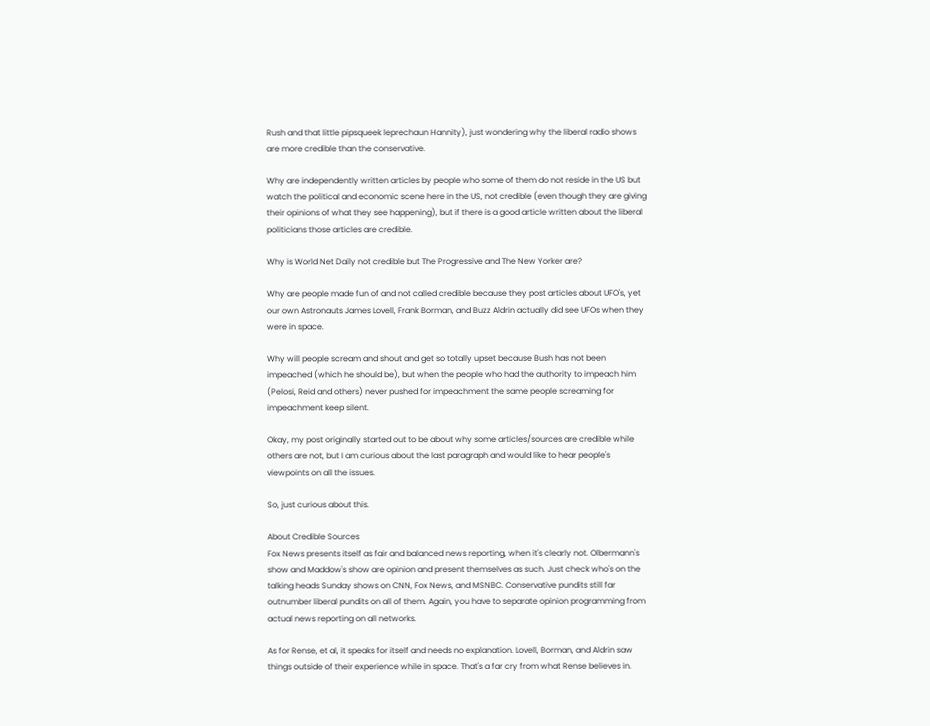Rush and that little pipsqueek leprechaun Hannity), just wondering why the liberal radio shows are more credible than the conservative.

Why are independently written articles by people who some of them do not reside in the US but watch the political and economic scene here in the US, not credible (even though they are giving their opinions of what they see happening), but if there is a good article written about the liberal politicians those articles are credible.

Why is World Net Daily not credible but The Progressive and The New Yorker are?

Why are people made fun of and not called credible because they post articles about UFO's, yet our own Astronauts James Lovell, Frank Borman, and Buzz Aldrin actually did see UFOs when they were in space.

Why will people scream and shout and get so totally upset because Bush has not been impeached (which he should be), but when the people who had the authority to impeach him (Pelosi, Reid and others) never pushed for impeachment the same people screaming for impeachment keep silent.

Okay, my post originally started out to be about why some articles/sources are credible while others are not, but I am curious about the last paragraph and would like to hear people's viewpoints on all the issues.

So, just curious about this.

About Credible Sources
Fox News presents itself as fair and balanced news reporting, when it's clearly not. Olbermann's show and Maddow's show are opinion and present themselves as such. Just check who's on the talking heads Sunday shows on CNN, Fox News, and MSNBC. Conservative pundits still far outnumber liberal pundits on all of them. Again, you have to separate opinion programming from actual news reporting on all networks.

As for Rense, et al, it speaks for itself and needs no explanation. Lovell, Borman, and Aldrin saw things outside of their experience while in space. That's a far cry from what Rense believes in.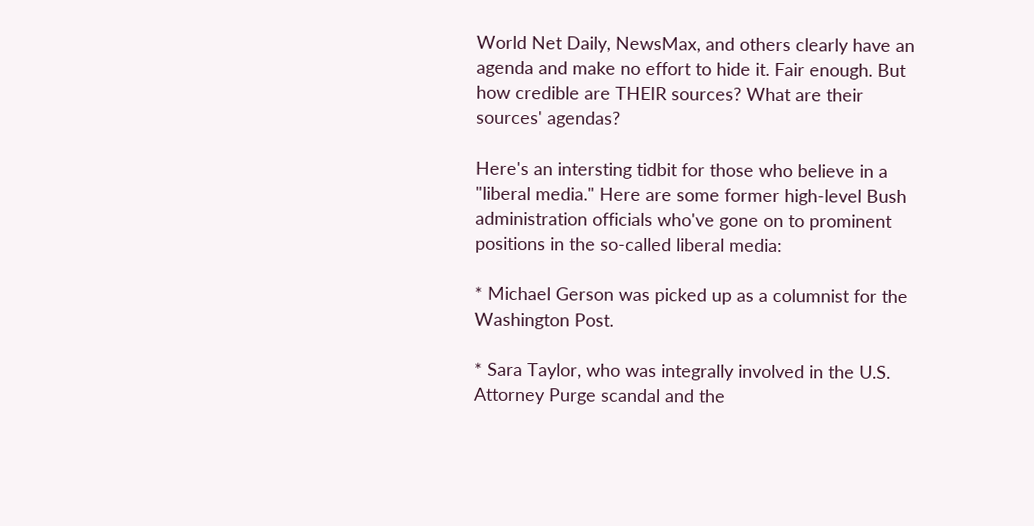World Net Daily, NewsMax, and others clearly have an agenda and make no effort to hide it. Fair enough. But how credible are THEIR sources? What are their sources' agendas?

Here's an intersting tidbit for those who believe in a "liberal media." Here are some former high-level Bush administration officials who've gone on to prominent positions in the so-called liberal media:

* Michael Gerson was picked up as a columnist for the Washington Post.

* Sara Taylor, who was integrally involved in the U.S. Attorney Purge scandal and the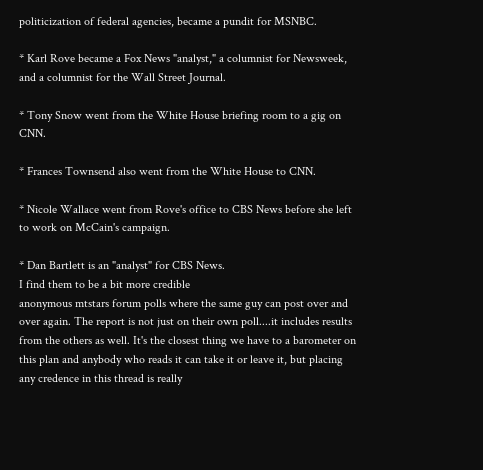politicization of federal agencies, became a pundit for MSNBC.

* Karl Rove became a Fox News "analyst," a columnist for Newsweek, and a columnist for the Wall Street Journal.

* Tony Snow went from the White House briefing room to a gig on CNN.

* Frances Townsend also went from the White House to CNN.

* Nicole Wallace went from Rove's office to CBS News before she left to work on McCain's campaign.

* Dan Bartlett is an "analyst" for CBS News.
I find them to be a bit more credible
anonymous mtstars forum polls where the same guy can post over and over again. The report is not just on their own poll....it includes results from the others as well. It's the closest thing we have to a barometer on this plan and anybody who reads it can take it or leave it, but placing any credence in this thread is really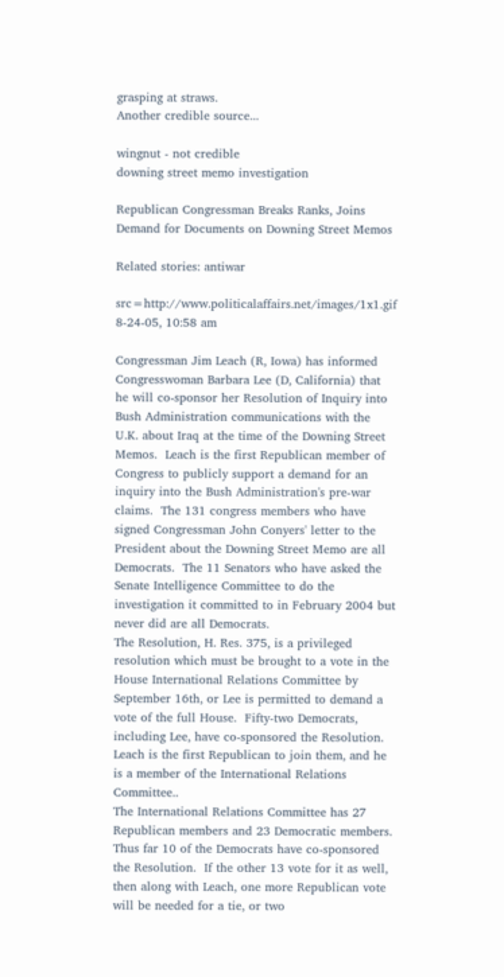grasping at straws.
Another credible source...

wingnut - not credible
downing street memo investigation

Republican Congressman Breaks Ranks, Joins Demand for Documents on Downing Street Memos

Related stories: antiwar

src=http://www.politicalaffairs.net/images/1x1.gif 8-24-05, 10:58 am

Congressman Jim Leach (R, Iowa) has informed Congresswoman Barbara Lee (D, California) that he will co-sponsor her Resolution of Inquiry into Bush Administration communications with the U.K. about Iraq at the time of the Downing Street Memos.  Leach is the first Republican member of Congress to publicly support a demand for an inquiry into the Bush Administration's pre-war claims.  The 131 congress members who have signed Congressman John Conyers' letter to the President about the Downing Street Memo are all Democrats.  The 11 Senators who have asked the Senate Intelligence Committee to do the investigation it committed to in February 2004 but never did are all Democrats.
The Resolution, H. Res. 375, is a privileged resolution which must be brought to a vote in the House International Relations Committee by September 16th, or Lee is permitted to demand a vote of the full House.  Fifty-two Democrats, including Lee, have co-sponsored the Resolution.  Leach is the first Republican to join them, and he is a member of the International Relations Committee..
The International Relations Committee has 27 Republican members and 23 Democratic members.  Thus far 10 of the Democrats have co-sponsored the Resolution.  If the other 13 vote for it as well, then along with Leach, one more Republican vote will be needed for a tie, or two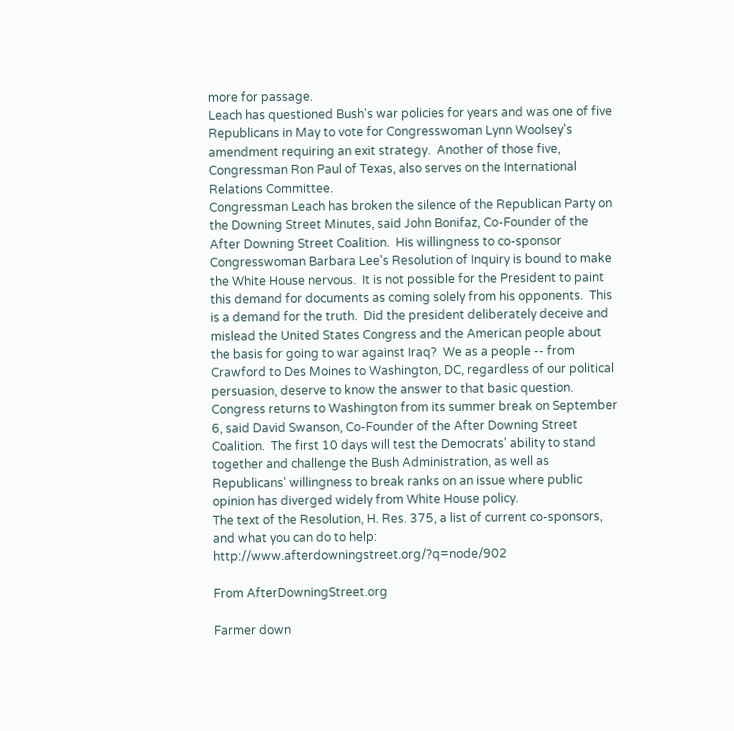more for passage.
Leach has questioned Bush's war policies for years and was one of five Republicans in May to vote for Congresswoman Lynn Woolsey's amendment requiring an exit strategy.  Another of those five, Congressman Ron Paul of Texas, also serves on the International Relations Committee.
Congressman Leach has broken the silence of the Republican Party on the Downing Street Minutes, said John Bonifaz, Co-Founder of the After Downing Street Coalition.  His willingness to co-sponsor Congresswoman Barbara Lee's Resolution of Inquiry is bound to make the White House nervous.  It is not possible for the President to paint this demand for documents as coming solely from his opponents.  This is a demand for the truth.  Did the president deliberately deceive and mislead the United States Congress and the American people about the basis for going to war against Iraq?  We as a people -- from Crawford to Des Moines to Washington, DC, regardless of our political persuasion, deserve to know the answer to that basic question.
Congress returns to Washington from its summer break on September 6, said David Swanson, Co-Founder of the After Downing Street Coalition.  The first 10 days will test the Democrats' ability to stand together and challenge the Bush Administration, as well as Republicans' willingness to break ranks on an issue where public opinion has diverged widely from White House policy.
The text of the Resolution, H. Res. 375, a list of current co-sponsors, and what you can do to help: http://www.afterdowningstreet.org/?q=node/902

From AfterDowningStreet.org

Farmer down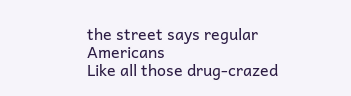the street says regular Americans
Like all those drug-crazed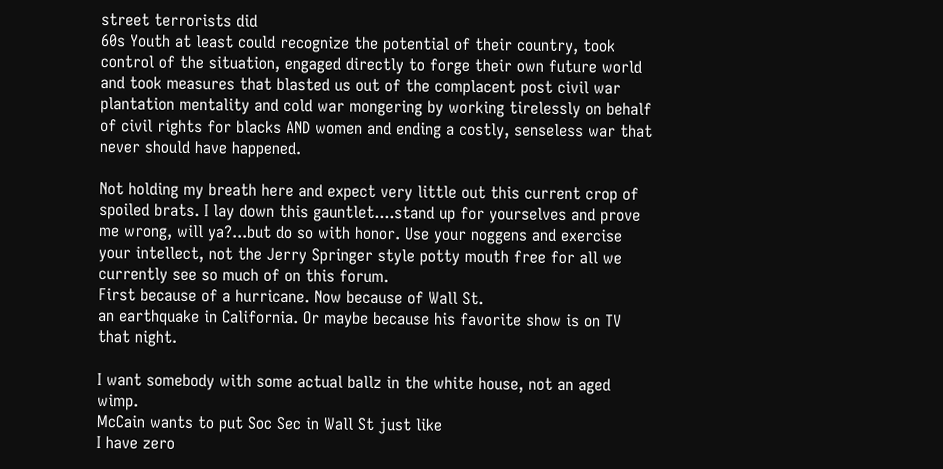street terrorists did
60s Youth at least could recognize the potential of their country, took control of the situation, engaged directly to forge their own future world and took measures that blasted us out of the complacent post civil war plantation mentality and cold war mongering by working tirelessly on behalf of civil rights for blacks AND women and ending a costly, senseless war that never should have happened.

Not holding my breath here and expect very little out this current crop of spoiled brats. I lay down this gauntlet....stand up for yourselves and prove me wrong, will ya?...but do so with honor. Use your noggens and exercise your intellect, not the Jerry Springer style potty mouth free for all we currently see so much of on this forum.
First because of a hurricane. Now because of Wall St.
an earthquake in California. Or maybe because his favorite show is on TV that night.

I want somebody with some actual ballz in the white house, not an aged wimp.
McCain wants to put Soc Sec in Wall St just like
I have zero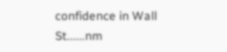confidence in Wall St......nm